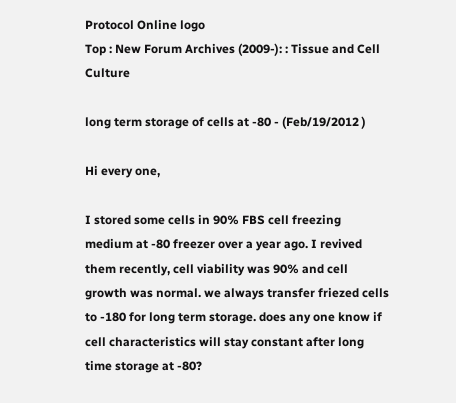Protocol Online logo
Top : New Forum Archives (2009-): : Tissue and Cell Culture

long term storage of cells at -80 - (Feb/19/2012 )

Hi every one,

I stored some cells in 90% FBS cell freezing medium at -80 freezer over a year ago. I revived them recently, cell viability was 90% and cell growth was normal. we always transfer friezed cells to -180 for long term storage. does any one know if cell characteristics will stay constant after long time storage at -80?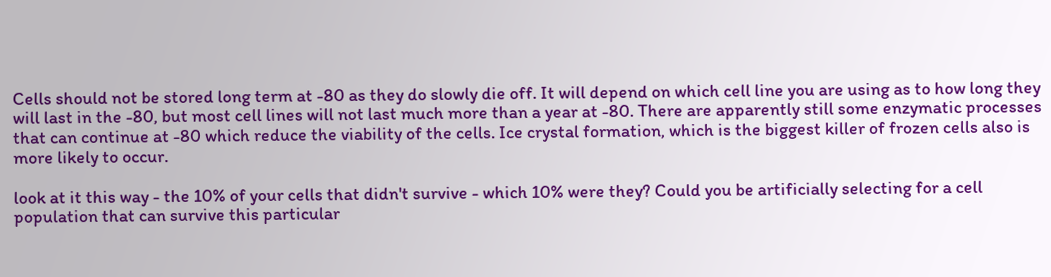Cells should not be stored long term at -80 as they do slowly die off. It will depend on which cell line you are using as to how long they will last in the -80, but most cell lines will not last much more than a year at -80. There are apparently still some enzymatic processes that can continue at -80 which reduce the viability of the cells. Ice crystal formation, which is the biggest killer of frozen cells also is more likely to occur.

look at it this way - the 10% of your cells that didn't survive - which 10% were they? Could you be artificially selecting for a cell population that can survive this particular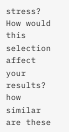stress? How would this selection affect your results? how similar are these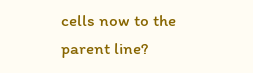cells now to the parent line?